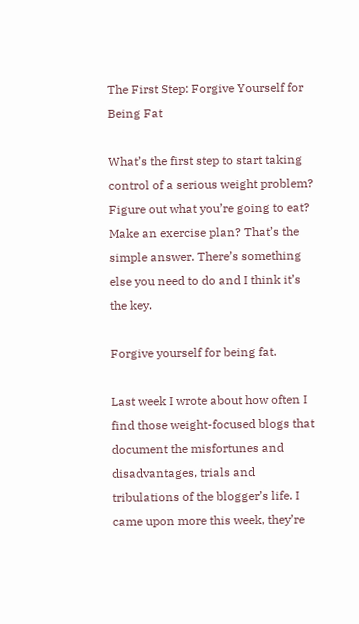The First Step: Forgive Yourself for Being Fat

What’s the first step to start taking control of a serious weight problem? Figure out what you’re going to eat? Make an exercise plan? That’s the simple answer. There’s something else you need to do and I think it’s the key.

Forgive yourself for being fat.

Last week I wrote about how often I find those weight-focused blogs that document the misfortunes and disadvantages, trials and tribulations of the blogger’s life. I came upon more this week, they’re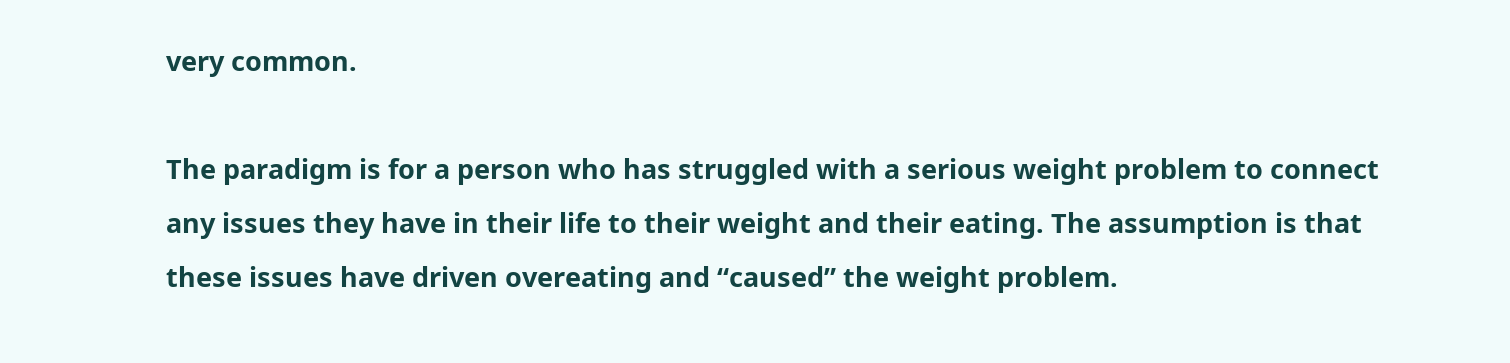very common.

The paradigm is for a person who has struggled with a serious weight problem to connect any issues they have in their life to their weight and their eating. The assumption is that these issues have driven overeating and “caused” the weight problem.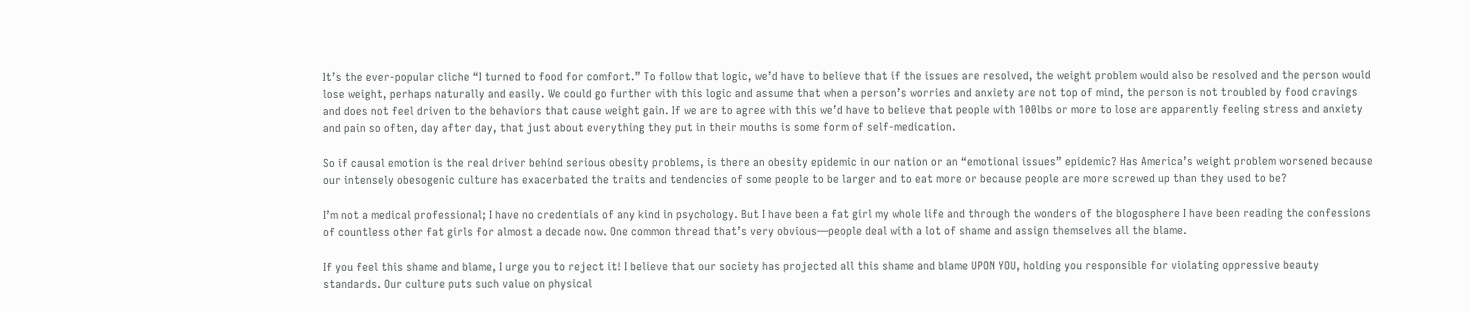It’s the ever-popular cliche “I turned to food for comfort.” To follow that logic, we’d have to believe that if the issues are resolved, the weight problem would also be resolved and the person would lose weight, perhaps naturally and easily. We could go further with this logic and assume that when a person’s worries and anxiety are not top of mind, the person is not troubled by food cravings and does not feel driven to the behaviors that cause weight gain. If we are to agree with this we’d have to believe that people with 100lbs or more to lose are apparently feeling stress and anxiety and pain so often, day after day, that just about everything they put in their mouths is some form of self-medication.

So if causal emotion is the real driver behind serious obesity problems, is there an obesity epidemic in our nation or an “emotional issues” epidemic? Has America’s weight problem worsened because our intensely obesogenic culture has exacerbated the traits and tendencies of some people to be larger and to eat more or because people are more screwed up than they used to be?

I’m not a medical professional; I have no credentials of any kind in psychology. But I have been a fat girl my whole life and through the wonders of the blogosphere I have been reading the confessions of countless other fat girls for almost a decade now. One common thread that’s very obvious—people deal with a lot of shame and assign themselves all the blame.

If you feel this shame and blame, I urge you to reject it! I believe that our society has projected all this shame and blame UPON YOU, holding you responsible for violating oppressive beauty standards. Our culture puts such value on physical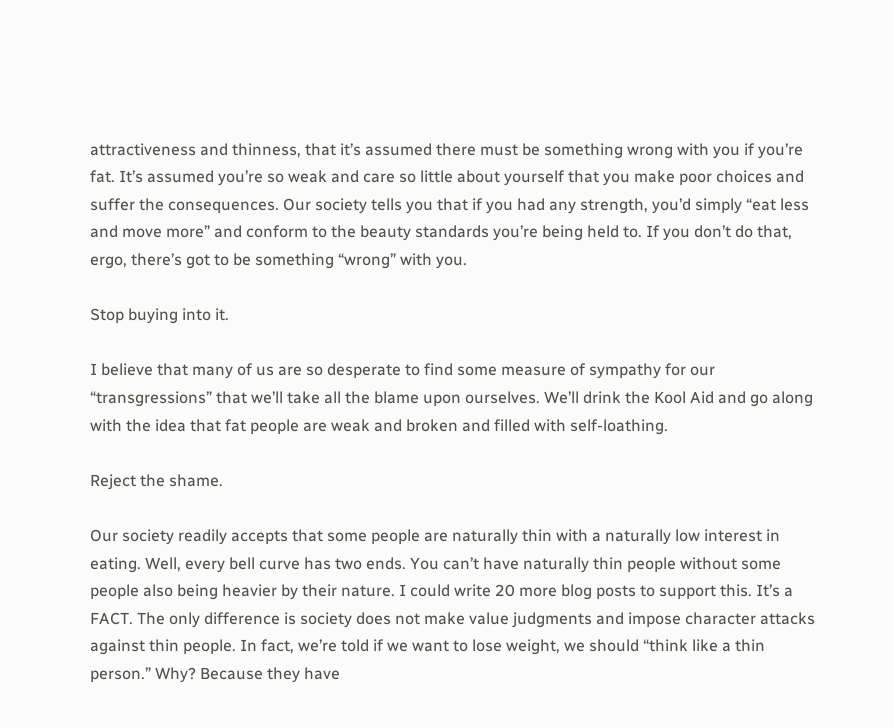attractiveness and thinness, that it’s assumed there must be something wrong with you if you’re fat. It’s assumed you’re so weak and care so little about yourself that you make poor choices and suffer the consequences. Our society tells you that if you had any strength, you’d simply “eat less and move more” and conform to the beauty standards you’re being held to. If you don’t do that, ergo, there’s got to be something “wrong” with you.

Stop buying into it.

I believe that many of us are so desperate to find some measure of sympathy for our “transgressions” that we’ll take all the blame upon ourselves. We’ll drink the Kool Aid and go along with the idea that fat people are weak and broken and filled with self-loathing.

Reject the shame.

Our society readily accepts that some people are naturally thin with a naturally low interest in eating. Well, every bell curve has two ends. You can’t have naturally thin people without some people also being heavier by their nature. I could write 20 more blog posts to support this. It’s a FACT. The only difference is society does not make value judgments and impose character attacks against thin people. In fact, we’re told if we want to lose weight, we should “think like a thin person.” Why? Because they have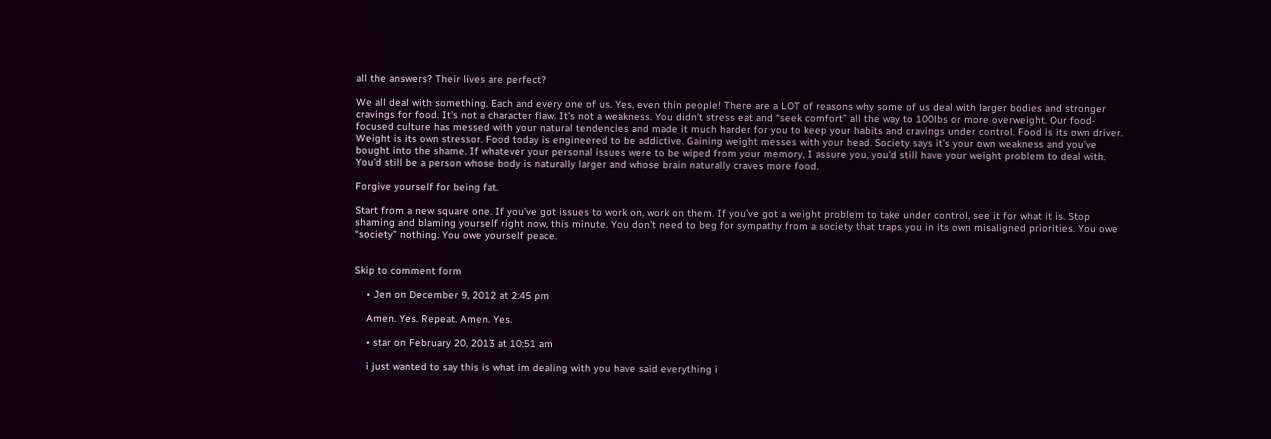all the answers? Their lives are perfect?

We all deal with something. Each and every one of us. Yes, even thin people! There are a LOT of reasons why some of us deal with larger bodies and stronger cravings for food. It’s not a character flaw. It’s not a weakness. You didn’t stress eat and “seek comfort” all the way to 100lbs or more overweight. Our food-focused culture has messed with your natural tendencies and made it much harder for you to keep your habits and cravings under control. Food is its own driver. Weight is its own stressor. Food today is engineered to be addictive. Gaining weight messes with your head. Society says it’s your own weakness and you’ve bought into the shame. If whatever your personal issues were to be wiped from your memory, I assure you, you’d still have your weight problem to deal with. You’d still be a person whose body is naturally larger and whose brain naturally craves more food.

Forgive yourself for being fat.

Start from a new square one. If you’ve got issues to work on, work on them. If you’ve got a weight problem to take under control, see it for what it is. Stop shaming and blaming yourself right now, this minute. You don’t need to beg for sympathy from a society that traps you in its own misaligned priorities. You owe “society” nothing. You owe yourself peace.


Skip to comment form

    • Jen on December 9, 2012 at 2:45 pm

    Amen. Yes. Repeat. Amen. Yes.

    • star on February 20, 2013 at 10:51 am

    i just wanted to say this is what im dealing with you have said everything i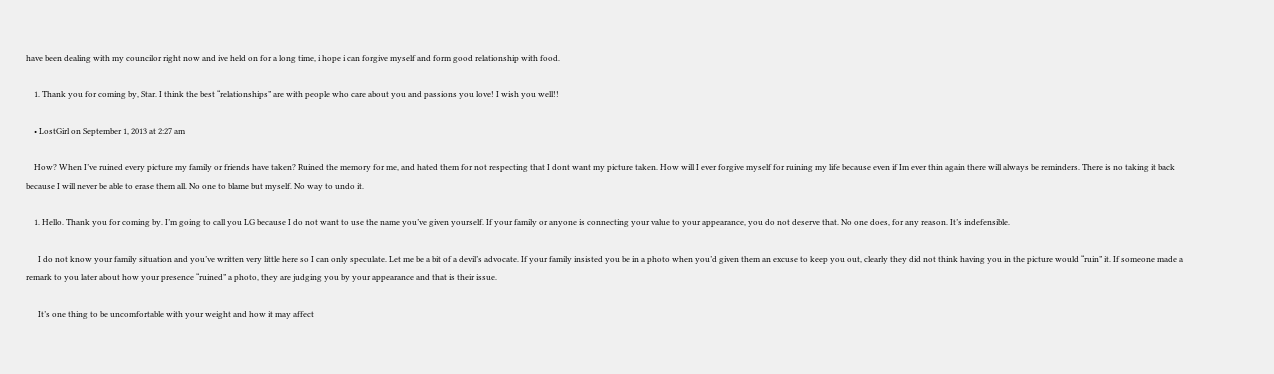have been dealing with my councilor right now and ive held on for a long time, i hope i can forgive myself and form good relationship with food.

    1. Thank you for coming by, Star. I think the best “relationships” are with people who care about you and passions you love! I wish you well!!

    • LostGirl on September 1, 2013 at 2:27 am

    How? When I’ve ruined every picture my family or friends have taken? Ruined the memory for me, and hated them for not respecting that I dont want my picture taken. How will I ever forgive myself for ruining my life because even if Im ever thin again there will always be reminders. There is no taking it back because I will never be able to erase them all. No one to blame but myself. No way to undo it.

    1. Hello. Thank you for coming by. I’m going to call you LG because I do not want to use the name you’ve given yourself. If your family or anyone is connecting your value to your appearance, you do not deserve that. No one does, for any reason. It’s indefensible.

      I do not know your family situation and you’ve written very little here so I can only speculate. Let me be a bit of a devil’s advocate. If your family insisted you be in a photo when you’d given them an excuse to keep you out, clearly they did not think having you in the picture would “ruin” it. If someone made a remark to you later about how your presence “ruined” a photo, they are judging you by your appearance and that is their issue.

      It’s one thing to be uncomfortable with your weight and how it may affect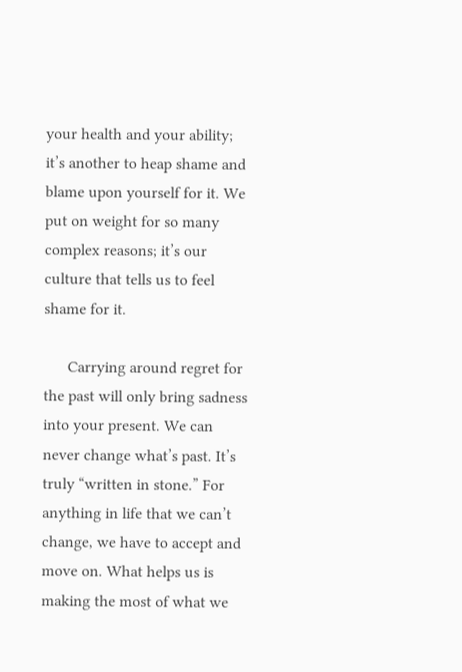your health and your ability; it’s another to heap shame and blame upon yourself for it. We put on weight for so many complex reasons; it’s our culture that tells us to feel shame for it.

      Carrying around regret for the past will only bring sadness into your present. We can never change what’s past. It’s truly “written in stone.” For anything in life that we can’t change, we have to accept and move on. What helps us is making the most of what we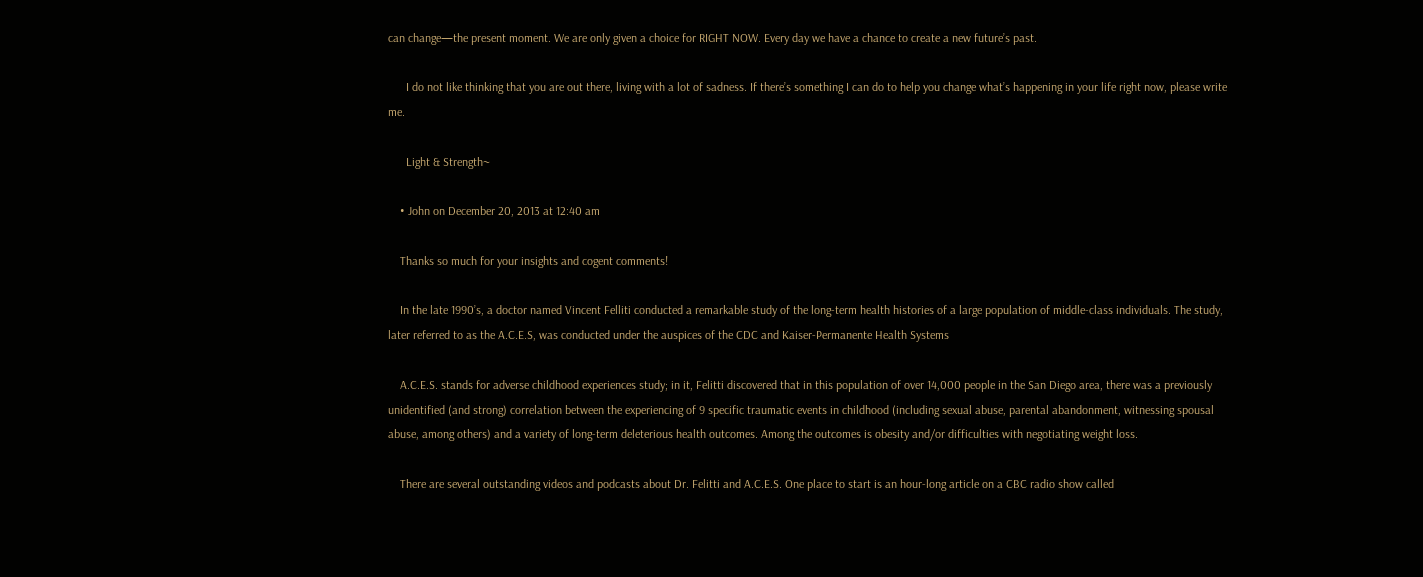can change—the present moment. We are only given a choice for RIGHT NOW. Every day we have a chance to create a new future’s past.

      I do not like thinking that you are out there, living with a lot of sadness. If there’s something I can do to help you change what’s happening in your life right now, please write me.

      Light & Strength~

    • John on December 20, 2013 at 12:40 am

    Thanks so much for your insights and cogent comments!

    In the late 1990’s, a doctor named Vincent Felliti conducted a remarkable study of the long-term health histories of a large population of middle-class individuals. The study, later referred to as the A.C.E.S, was conducted under the auspices of the CDC and Kaiser-Permanente Health Systems

    A.C.E.S. stands for adverse childhood experiences study; in it, Felitti discovered that in this population of over 14,000 people in the San Diego area, there was a previously unidentified (and strong) correlation between the experiencing of 9 specific traumatic events in childhood (including sexual abuse, parental abandonment, witnessing spousal abuse, among others) and a variety of long-term deleterious health outcomes. Among the outcomes is obesity and/or difficulties with negotiating weight loss.

    There are several outstanding videos and podcasts about Dr. Felitti and A.C.E.S. One place to start is an hour-long article on a CBC radio show called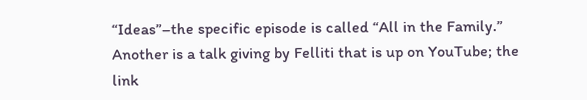“Ideas”–the specific episode is called “All in the Family.” Another is a talk giving by Felliti that is up on YouTube; the link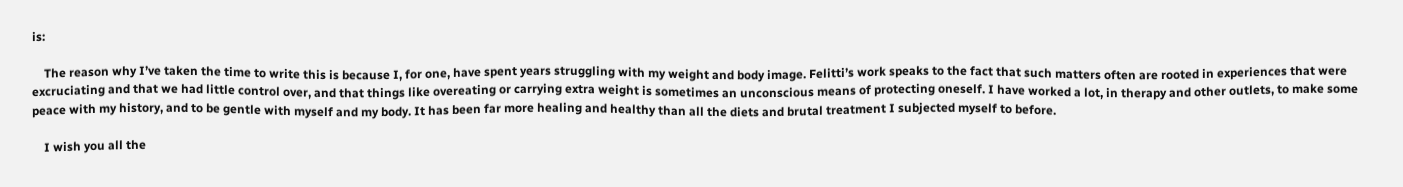is:

    The reason why I’ve taken the time to write this is because I, for one, have spent years struggling with my weight and body image. Felitti’s work speaks to the fact that such matters often are rooted in experiences that were excruciating and that we had little control over, and that things like overeating or carrying extra weight is sometimes an unconscious means of protecting oneself. I have worked a lot, in therapy and other outlets, to make some peace with my history, and to be gentle with myself and my body. It has been far more healing and healthy than all the diets and brutal treatment I subjected myself to before.

    I wish you all the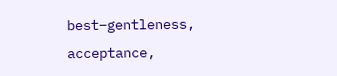best–gentleness, acceptance,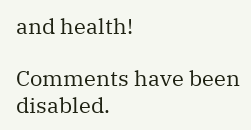and health!

Comments have been disabled.